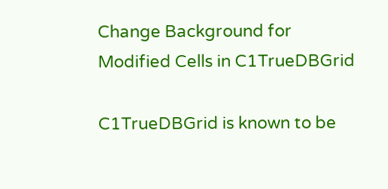Change Background for Modified Cells in C1TrueDBGrid

C1TrueDBGrid is known to be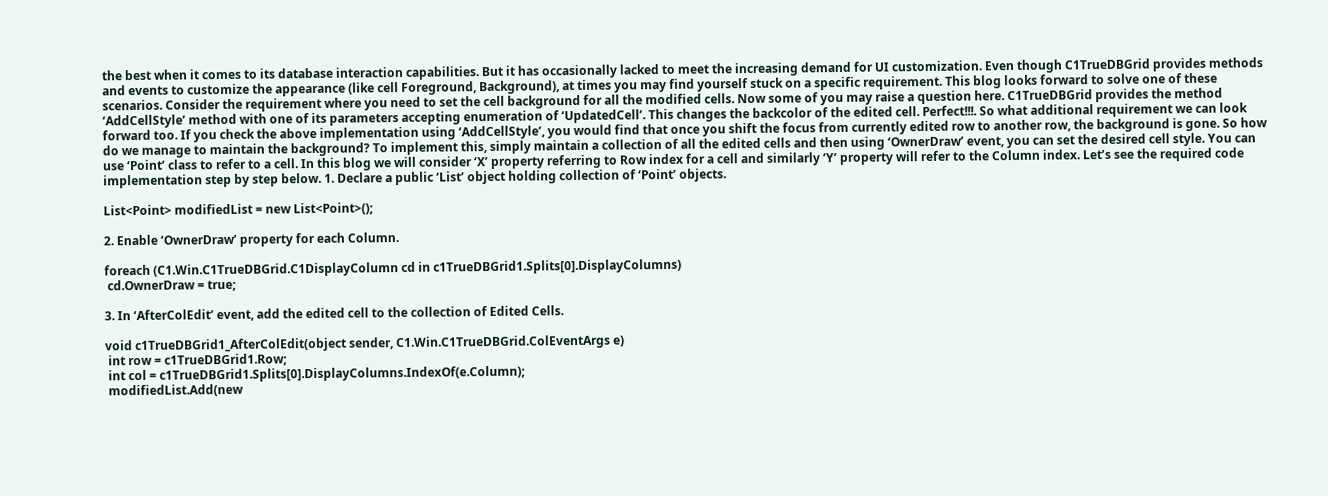the best when it comes to its database interaction capabilities. But it has occasionally lacked to meet the increasing demand for UI customization. Even though C1TrueDBGrid provides methods and events to customize the appearance (like cell Foreground, Background), at times you may find yourself stuck on a specific requirement. This blog looks forward to solve one of these scenarios. Consider the requirement where you need to set the cell background for all the modified cells. Now some of you may raise a question here. C1TrueDBGrid provides the method ‘AddCellStyle’ method with one of its parameters accepting enumeration of ‘UpdatedCell’. This changes the backcolor of the edited cell. Perfect!!!. So what additional requirement we can look forward too. If you check the above implementation using ‘AddCellStyle’, you would find that once you shift the focus from currently edited row to another row, the background is gone. So how do we manage to maintain the background? To implement this, simply maintain a collection of all the edited cells and then using ‘OwnerDraw’ event, you can set the desired cell style. You can use ‘Point’ class to refer to a cell. In this blog we will consider ‘X’ property referring to Row index for a cell and similarly ‘Y’ property will refer to the Column index. Let’s see the required code implementation step by step below. 1. Declare a public ‘List’ object holding collection of ‘Point’ objects.

List<Point> modifiedList = new List<Point>();

2. Enable ‘OwnerDraw’ property for each Column.

foreach (C1.Win.C1TrueDBGrid.C1DisplayColumn cd in c1TrueDBGrid1.Splits[0].DisplayColumns)
 cd.OwnerDraw = true;

3. In ‘AfterColEdit’ event, add the edited cell to the collection of Edited Cells.

void c1TrueDBGrid1_AfterColEdit(object sender, C1.Win.C1TrueDBGrid.ColEventArgs e)
 int row = c1TrueDBGrid1.Row;
 int col = c1TrueDBGrid1.Splits[0].DisplayColumns.IndexOf(e.Column);
 modifiedList.Add(new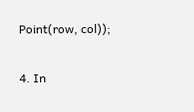Point(row, col));

4. In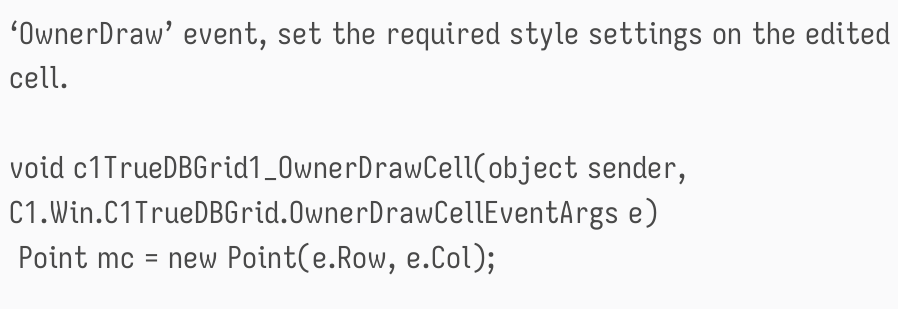‘OwnerDraw’ event, set the required style settings on the edited cell.

void c1TrueDBGrid1_OwnerDrawCell(object sender, C1.Win.C1TrueDBGrid.OwnerDrawCellEventArgs e)
 Point mc = new Point(e.Row, e.Col);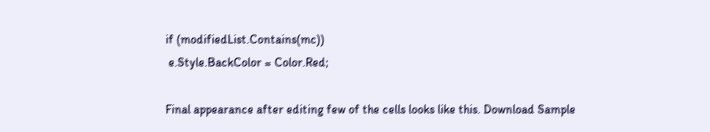if (modifiedList.Contains(mc))
 e.Style.BackColor = Color.Red;

Final appearance after editing few of the cells looks like this. Download Sample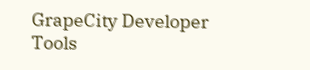GrapeCity Developer Tools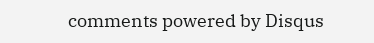comments powered by Disqus